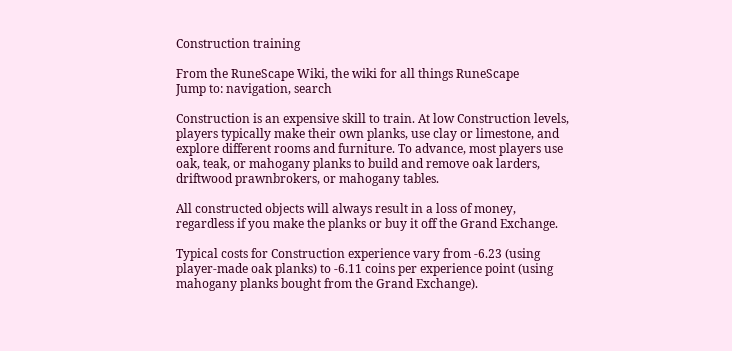Construction training

From the RuneScape Wiki, the wiki for all things RuneScape
Jump to: navigation, search

Construction is an expensive skill to train. At low Construction levels, players typically make their own planks, use clay or limestone, and explore different rooms and furniture. To advance, most players use oak, teak, or mahogany planks to build and remove oak larders, driftwood prawnbrokers, or mahogany tables.

All constructed objects will always result in a loss of money, regardless if you make the planks or buy it off the Grand Exchange.

Typical costs for Construction experience vary from -6.23 (using player-made oak planks) to -6.11 coins per experience point (using mahogany planks bought from the Grand Exchange).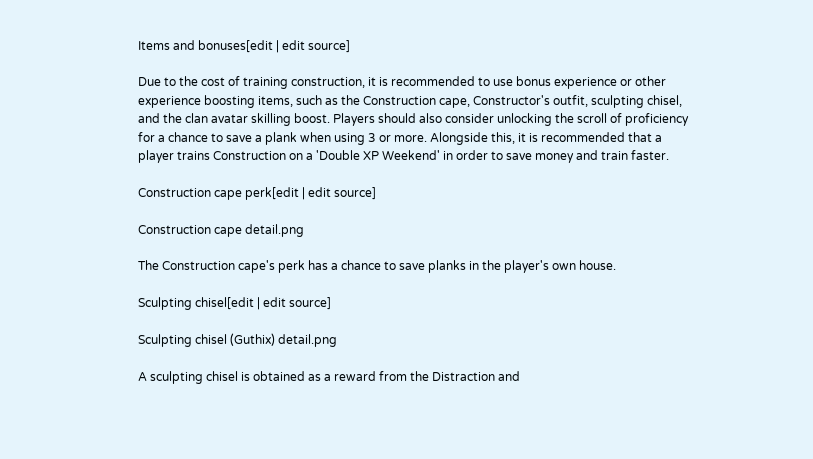Items and bonuses[edit | edit source]

Due to the cost of training construction, it is recommended to use bonus experience or other experience boosting items, such as the Construction cape, Constructor's outfit, sculpting chisel, and the clan avatar skilling boost. Players should also consider unlocking the scroll of proficiency for a chance to save a plank when using 3 or more. Alongside this, it is recommended that a player trains Construction on a 'Double XP Weekend' in order to save money and train faster.

Construction cape perk[edit | edit source]

Construction cape detail.png

The Construction cape's perk has a chance to save planks in the player's own house.

Sculpting chisel[edit | edit source]

Sculpting chisel (Guthix) detail.png

A sculpting chisel is obtained as a reward from the Distraction and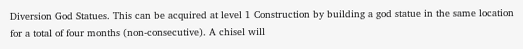Diversion God Statues. This can be acquired at level 1 Construction by building a god statue in the same location for a total of four months (non-consecutive). A chisel will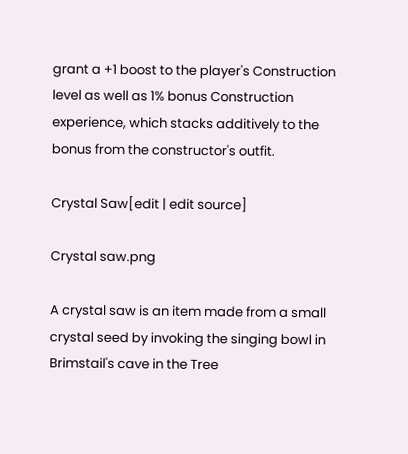grant a +1 boost to the player's Construction level as well as 1% bonus Construction experience, which stacks additively to the bonus from the constructor's outfit.

Crystal Saw[edit | edit source]

Crystal saw.png

A crystal saw is an item made from a small crystal seed by invoking the singing bowl in Brimstail's cave in the Tree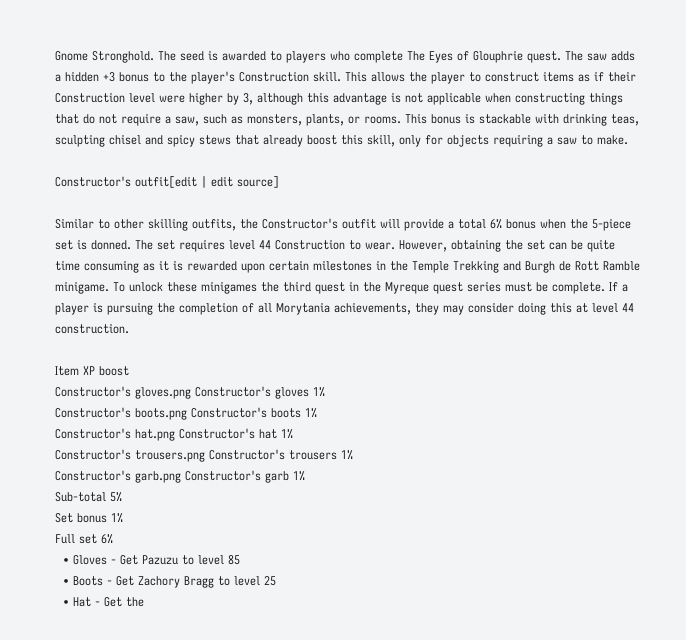Gnome Stronghold. The seed is awarded to players who complete The Eyes of Glouphrie quest. The saw adds a hidden +3 bonus to the player's Construction skill. This allows the player to construct items as if their Construction level were higher by 3, although this advantage is not applicable when constructing things that do not require a saw, such as monsters, plants, or rooms. This bonus is stackable with drinking teas, sculpting chisel and spicy stews that already boost this skill, only for objects requiring a saw to make.

Constructor's outfit[edit | edit source]

Similar to other skilling outfits, the Constructor's outfit will provide a total 6% bonus when the 5-piece set is donned. The set requires level 44 Construction to wear. However, obtaining the set can be quite time consuming as it is rewarded upon certain milestones in the Temple Trekking and Burgh de Rott Ramble minigame. To unlock these minigames the third quest in the Myreque quest series must be complete. If a player is pursuing the completion of all Morytania achievements, they may consider doing this at level 44 construction.

Item XP boost
Constructor's gloves.png Constructor's gloves 1%
Constructor's boots.png Constructor's boots 1%
Constructor's hat.png Constructor's hat 1%
Constructor's trousers.png Constructor's trousers 1%
Constructor's garb.png Constructor's garb 1%
Sub-total 5%
Set bonus 1%
Full set 6%
  • Gloves - Get Pazuzu to level 85
  • Boots - Get Zachory Bragg to level 25
  • Hat - Get the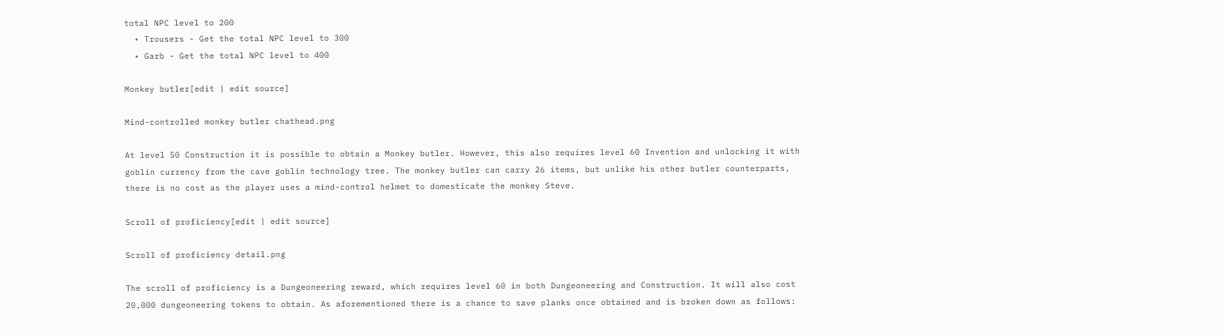total NPC level to 200
  • Trousers - Get the total NPC level to 300
  • Garb - Get the total NPC level to 400

Monkey butler[edit | edit source]

Mind-controlled monkey butler chathead.png

At level 50 Construction it is possible to obtain a Monkey butler. However, this also requires level 60 Invention and unlocking it with goblin currency from the cave goblin technology tree. The monkey butler can carry 26 items, but unlike his other butler counterparts, there is no cost as the player uses a mind-control helmet to domesticate the monkey Steve.

Scroll of proficiency[edit | edit source]

Scroll of proficiency detail.png

The scroll of proficiency is a Dungeoneering reward, which requires level 60 in both Dungeoneering and Construction. It will also cost 20,000 dungeoneering tokens to obtain. As aforementioned there is a chance to save planks once obtained and is broken down as follows: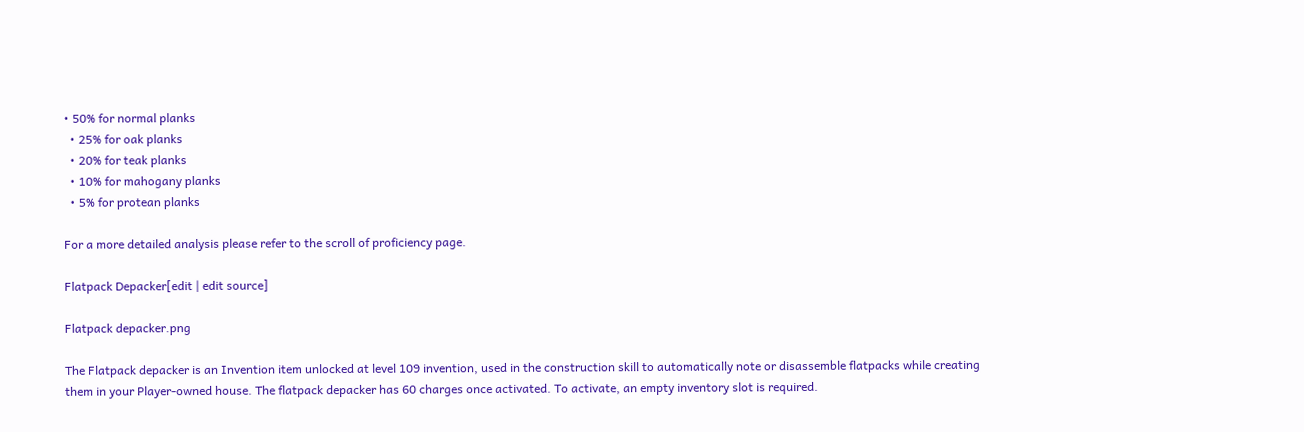• 50% for normal planks
  • 25% for oak planks
  • 20% for teak planks
  • 10% for mahogany planks
  • 5% for protean planks

For a more detailed analysis please refer to the scroll of proficiency page.

Flatpack Depacker[edit | edit source]

Flatpack depacker.png

The Flatpack depacker is an Invention item unlocked at level 109 invention, used in the construction skill to automatically note or disassemble flatpacks while creating them in your Player-owned house. The flatpack depacker has 60 charges once activated. To activate, an empty inventory slot is required.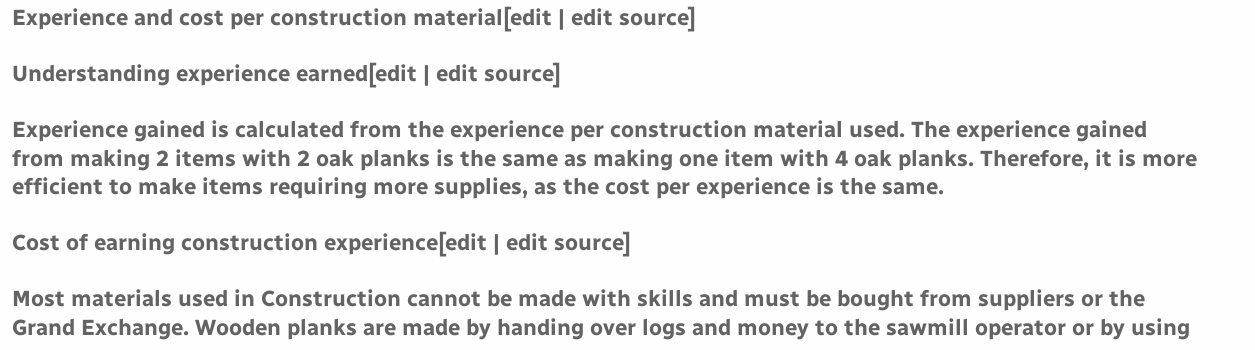Experience and cost per construction material[edit | edit source]

Understanding experience earned[edit | edit source]

Experience gained is calculated from the experience per construction material used. The experience gained from making 2 items with 2 oak planks is the same as making one item with 4 oak planks. Therefore, it is more efficient to make items requiring more supplies, as the cost per experience is the same.

Cost of earning construction experience[edit | edit source]

Most materials used in Construction cannot be made with skills and must be bought from suppliers or the Grand Exchange. Wooden planks are made by handing over logs and money to the sawmill operator or by using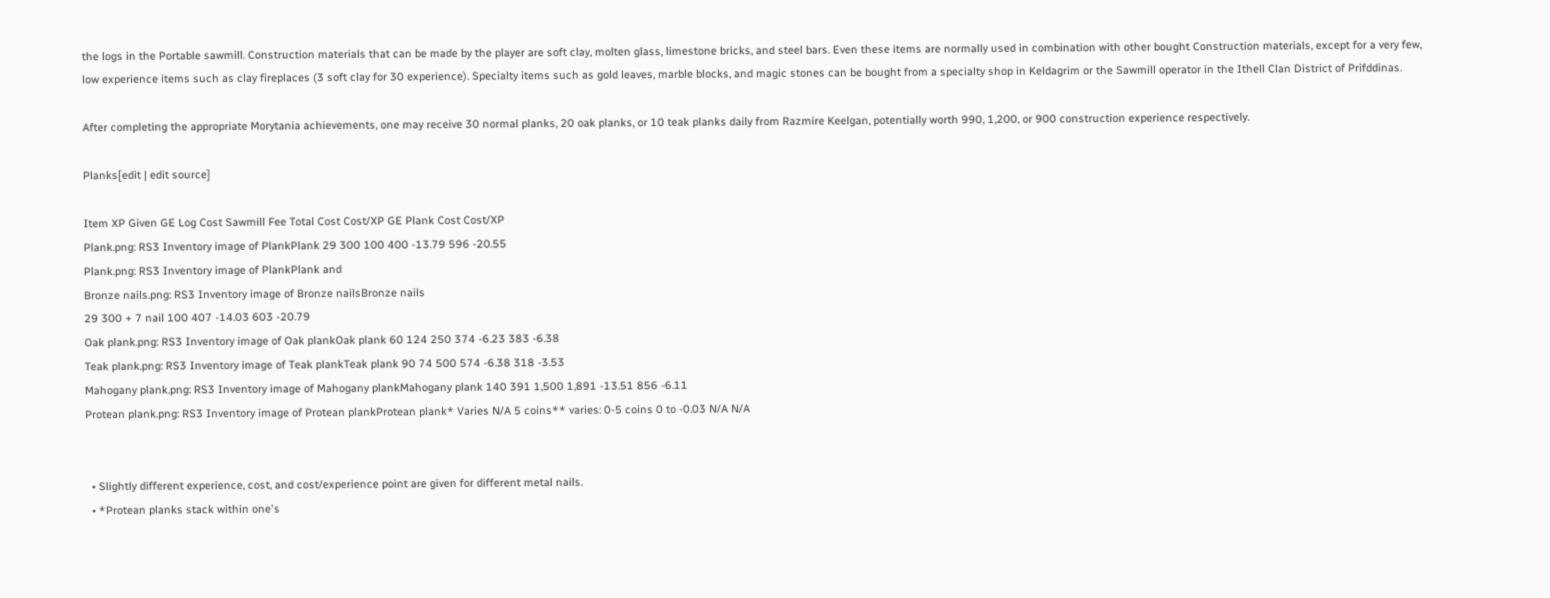the logs in the Portable sawmill. Construction materials that can be made by the player are soft clay, molten glass, limestone bricks, and steel bars. Even these items are normally used in combination with other bought Construction materials, except for a very few, low experience items such as clay fireplaces (3 soft clay for 30 experience). Specialty items such as gold leaves, marble blocks, and magic stones can be bought from a specialty shop in Keldagrim or the Sawmill operator in the Ithell Clan District of Prifddinas.

After completing the appropriate Morytania achievements, one may receive 30 normal planks, 20 oak planks, or 10 teak planks daily from Razmire Keelgan, potentially worth 990, 1,200, or 900 construction experience respectively.

Planks[edit | edit source]

Item XP Given GE Log Cost Sawmill Fee Total Cost Cost/XP GE Plank Cost Cost/XP
Plank.png: RS3 Inventory image of PlankPlank 29 300 100 400 -13.79 596 -20.55
Plank.png: RS3 Inventory image of PlankPlank and
Bronze nails.png: RS3 Inventory image of Bronze nailsBronze nails
29 300 + 7 nail 100 407 -14.03 603 -20.79
Oak plank.png: RS3 Inventory image of Oak plankOak plank 60 124 250 374 -6.23 383 -6.38
Teak plank.png: RS3 Inventory image of Teak plankTeak plank 90 74 500 574 -6.38 318 -3.53
Mahogany plank.png: RS3 Inventory image of Mahogany plankMahogany plank 140 391 1,500 1,891 -13.51 856 -6.11
Protean plank.png: RS3 Inventory image of Protean plankProtean plank* Varies N/A 5 coins** varies: 0-5 coins 0 to -0.03 N/A N/A


  • Slightly different experience, cost, and cost/experience point are given for different metal nails.
  • *Protean planks stack within one's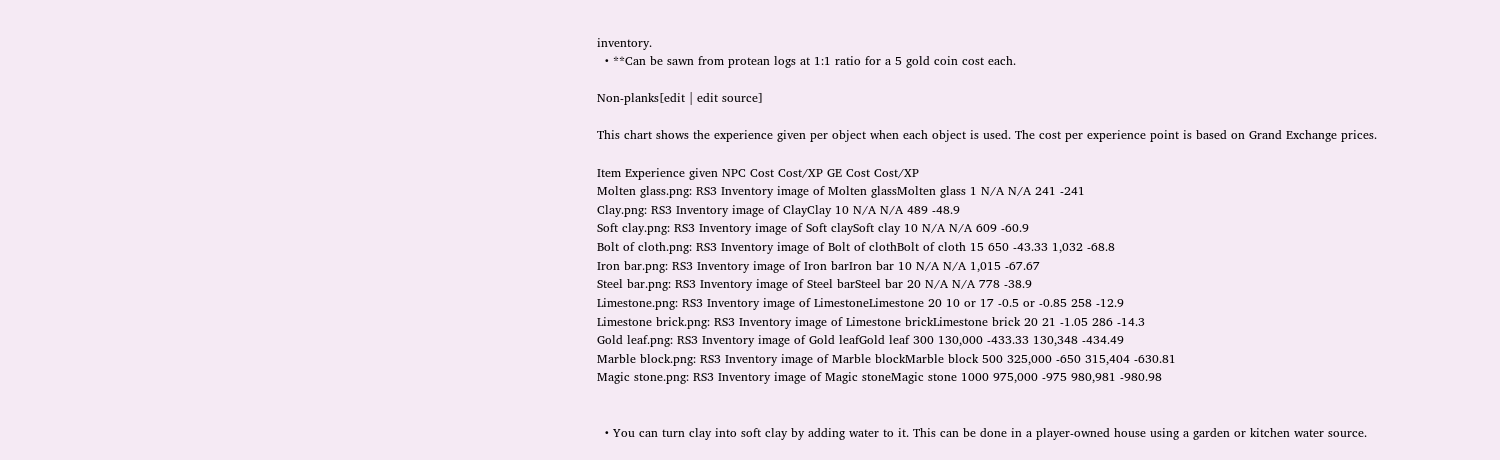inventory.
  • **Can be sawn from protean logs at 1:1 ratio for a 5 gold coin cost each.

Non-planks[edit | edit source]

This chart shows the experience given per object when each object is used. The cost per experience point is based on Grand Exchange prices.

Item Experience given NPC Cost Cost/XP GE Cost Cost/XP
Molten glass.png: RS3 Inventory image of Molten glassMolten glass 1 N/A N/A 241 -241
Clay.png: RS3 Inventory image of ClayClay 10 N/A N/A 489 -48.9
Soft clay.png: RS3 Inventory image of Soft claySoft clay 10 N/A N/A 609 -60.9
Bolt of cloth.png: RS3 Inventory image of Bolt of clothBolt of cloth 15 650 -43.33 1,032 -68.8
Iron bar.png: RS3 Inventory image of Iron barIron bar 10 N/A N/A 1,015 -67.67
Steel bar.png: RS3 Inventory image of Steel barSteel bar 20 N/A N/A 778 -38.9
Limestone.png: RS3 Inventory image of LimestoneLimestone 20 10 or 17 -0.5 or -0.85 258 -12.9
Limestone brick.png: RS3 Inventory image of Limestone brickLimestone brick 20 21 -1.05 286 -14.3
Gold leaf.png: RS3 Inventory image of Gold leafGold leaf 300 130,000 -433.33 130,348 -434.49
Marble block.png: RS3 Inventory image of Marble blockMarble block 500 325,000 -650 315,404 -630.81
Magic stone.png: RS3 Inventory image of Magic stoneMagic stone 1000 975,000 -975 980,981 -980.98


  • You can turn clay into soft clay by adding water to it. This can be done in a player-owned house using a garden or kitchen water source.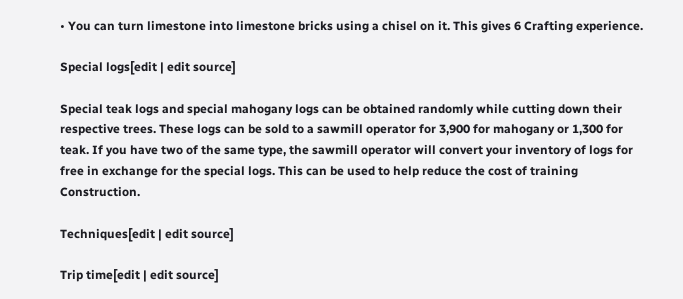• You can turn limestone into limestone bricks using a chisel on it. This gives 6 Crafting experience.

Special logs[edit | edit source]

Special teak logs and special mahogany logs can be obtained randomly while cutting down their respective trees. These logs can be sold to a sawmill operator for 3,900 for mahogany or 1,300 for teak. If you have two of the same type, the sawmill operator will convert your inventory of logs for free in exchange for the special logs. This can be used to help reduce the cost of training Construction.

Techniques[edit | edit source]

Trip time[edit | edit source]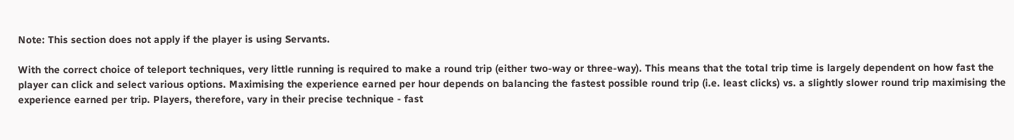Note: This section does not apply if the player is using Servants.

With the correct choice of teleport techniques, very little running is required to make a round trip (either two-way or three-way). This means that the total trip time is largely dependent on how fast the player can click and select various options. Maximising the experience earned per hour depends on balancing the fastest possible round trip (i.e. least clicks) vs. a slightly slower round trip maximising the experience earned per trip. Players, therefore, vary in their precise technique - fast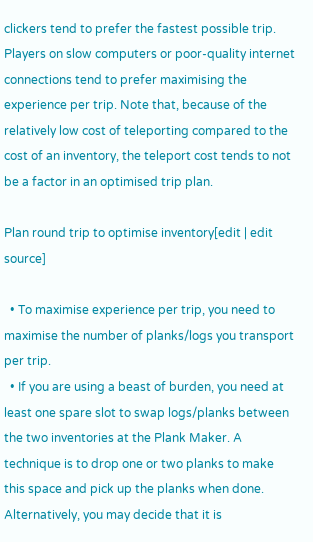clickers tend to prefer the fastest possible trip. Players on slow computers or poor-quality internet connections tend to prefer maximising the experience per trip. Note that, because of the relatively low cost of teleporting compared to the cost of an inventory, the teleport cost tends to not be a factor in an optimised trip plan.

Plan round trip to optimise inventory[edit | edit source]

  • To maximise experience per trip, you need to maximise the number of planks/logs you transport per trip.
  • If you are using a beast of burden, you need at least one spare slot to swap logs/planks between the two inventories at the Plank Maker. A technique is to drop one or two planks to make this space and pick up the planks when done. Alternatively, you may decide that it is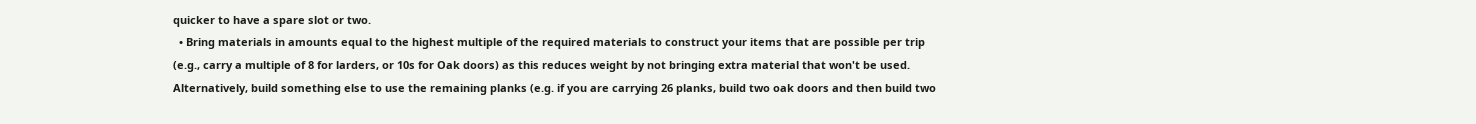quicker to have a spare slot or two.
  • Bring materials in amounts equal to the highest multiple of the required materials to construct your items that are possible per trip (e.g., carry a multiple of 8 for larders, or 10s for Oak doors) as this reduces weight by not bringing extra material that won't be used. Alternatively, build something else to use the remaining planks (e.g. if you are carrying 26 planks, build two oak doors and then build two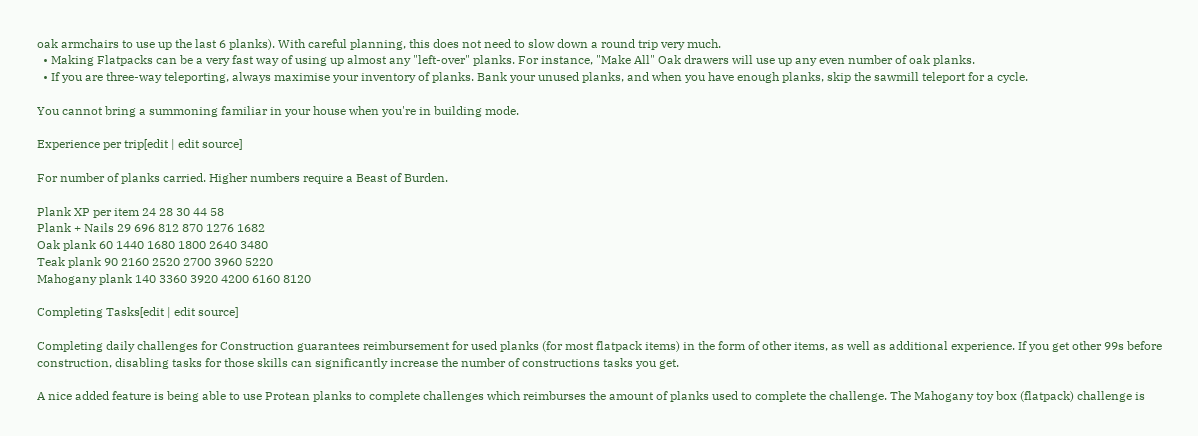oak armchairs to use up the last 6 planks). With careful planning, this does not need to slow down a round trip very much.
  • Making Flatpacks can be a very fast way of using up almost any "left-over" planks. For instance, "Make All" Oak drawers will use up any even number of oak planks.
  • If you are three-way teleporting, always maximise your inventory of planks. Bank your unused planks, and when you have enough planks, skip the sawmill teleport for a cycle.

You cannot bring a summoning familiar in your house when you're in building mode.

Experience per trip[edit | edit source]

For number of planks carried. Higher numbers require a Beast of Burden.

Plank XP per item 24 28 30 44 58
Plank + Nails 29 696 812 870 1276 1682
Oak plank 60 1440 1680 1800 2640 3480
Teak plank 90 2160 2520 2700 3960 5220
Mahogany plank 140 3360 3920 4200 6160 8120

Completing Tasks[edit | edit source]

Completing daily challenges for Construction guarantees reimbursement for used planks (for most flatpack items) in the form of other items, as well as additional experience. If you get other 99s before construction, disabling tasks for those skills can significantly increase the number of constructions tasks you get.

A nice added feature is being able to use Protean planks to complete challenges which reimburses the amount of planks used to complete the challenge. The Mahogany toy box (flatpack) challenge is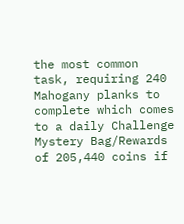the most common task, requiring 240 Mahogany planks to complete which comes to a daily Challenge Mystery Bag/Rewards of 205,440 coins if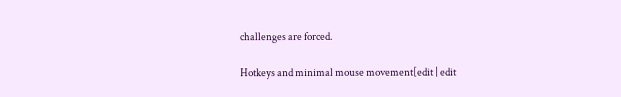challenges are forced.

Hotkeys and minimal mouse movement[edit | edit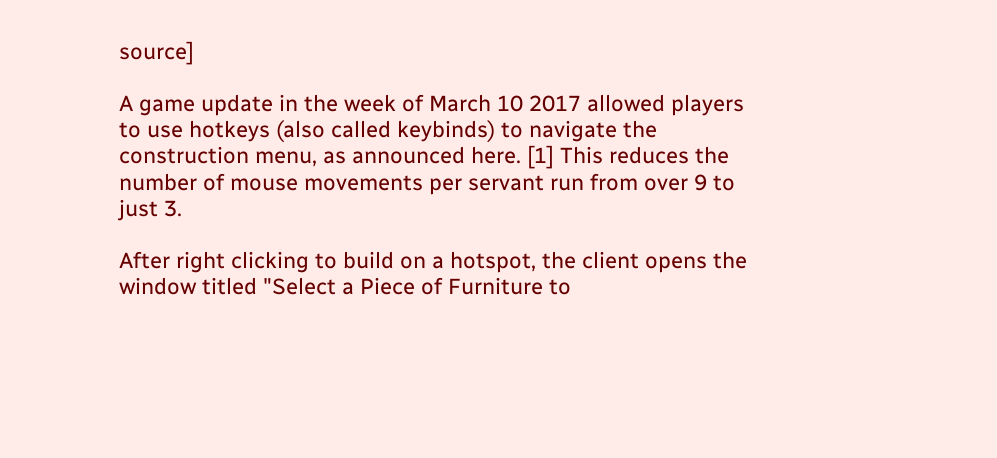source]

A game update in the week of March 10 2017 allowed players to use hotkeys (also called keybinds) to navigate the construction menu, as announced here. [1] This reduces the number of mouse movements per servant run from over 9 to just 3.

After right clicking to build on a hotspot, the client opens the window titled "Select a Piece of Furniture to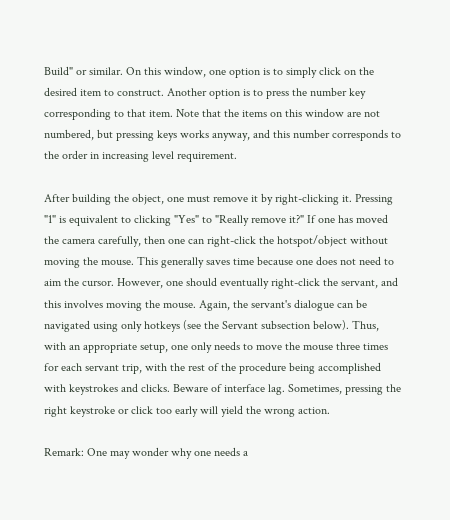Build" or similar. On this window, one option is to simply click on the desired item to construct. Another option is to press the number key corresponding to that item. Note that the items on this window are not numbered, but pressing keys works anyway, and this number corresponds to the order in increasing level requirement.

After building the object, one must remove it by right-clicking it. Pressing "1" is equivalent to clicking "Yes" to "Really remove it?" If one has moved the camera carefully, then one can right-click the hotspot/object without moving the mouse. This generally saves time because one does not need to aim the cursor. However, one should eventually right-click the servant, and this involves moving the mouse. Again, the servant's dialogue can be navigated using only hotkeys (see the Servant subsection below). Thus, with an appropriate setup, one only needs to move the mouse three times for each servant trip, with the rest of the procedure being accomplished with keystrokes and clicks. Beware of interface lag. Sometimes, pressing the right keystroke or click too early will yield the wrong action.

Remark: One may wonder why one needs a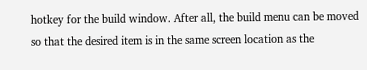hotkey for the build window. After all, the build menu can be moved so that the desired item is in the same screen location as the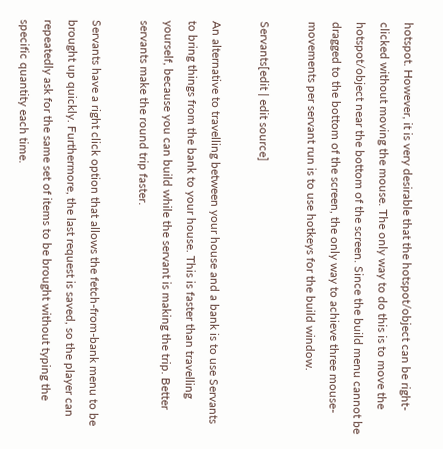hotspot. However, it is very desirable that the hotspot/object can be right-clicked without moving the mouse. The only way to do this is to move the hotspot/object near the bottom of the screen. Since the build menu cannot be dragged to the bottom of the screen, the only way to achieve three mouse-movements per servant run is to use hotkeys for the build window.

Servants[edit | edit source]

An alternative to travelling between your house and a bank is to use Servants to bring things from the bank to your house. This is faster than travelling yourself, because you can build while the servant is making the trip. Better servants make the round trip faster.

Servants have a right click option that allows the fetch-from-bank menu to be brought up quickly. Furthermore, the last request is saved, so the player can repeatedly ask for the same set of items to be brought without typing the specific quantity each time.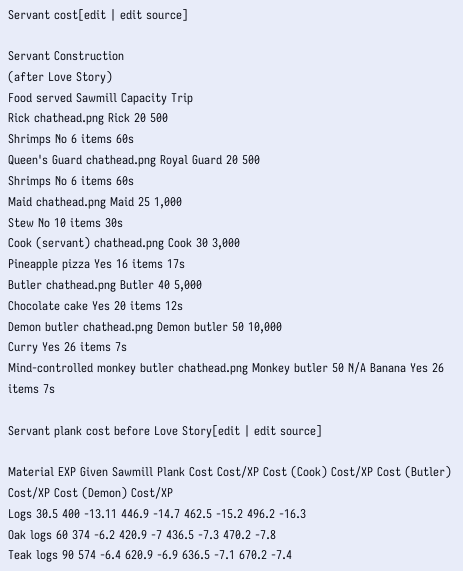Servant cost[edit | edit source]

Servant Construction
(after Love Story)
Food served Sawmill Capacity Trip
Rick chathead.png Rick 20 500
Shrimps No 6 items 60s
Queen's Guard chathead.png Royal Guard 20 500
Shrimps No 6 items 60s
Maid chathead.png Maid 25 1,000
Stew No 10 items 30s
Cook (servant) chathead.png Cook 30 3,000
Pineapple pizza Yes 16 items 17s
Butler chathead.png Butler 40 5,000
Chocolate cake Yes 20 items 12s
Demon butler chathead.png Demon butler 50 10,000
Curry Yes 26 items 7s
Mind-controlled monkey butler chathead.png Monkey butler 50 N/A Banana Yes 26 items 7s

Servant plank cost before Love Story[edit | edit source]

Material EXP Given Sawmill Plank Cost Cost/XP Cost (Cook) Cost/XP Cost (Butler) Cost/XP Cost (Demon) Cost/XP
Logs 30.5 400 -13.11 446.9 -14.7 462.5 -15.2 496.2 -16.3
Oak logs 60 374 -6.2 420.9 -7 436.5 -7.3 470.2 -7.8
Teak logs 90 574 -6.4 620.9 -6.9 636.5 -7.1 670.2 -7.4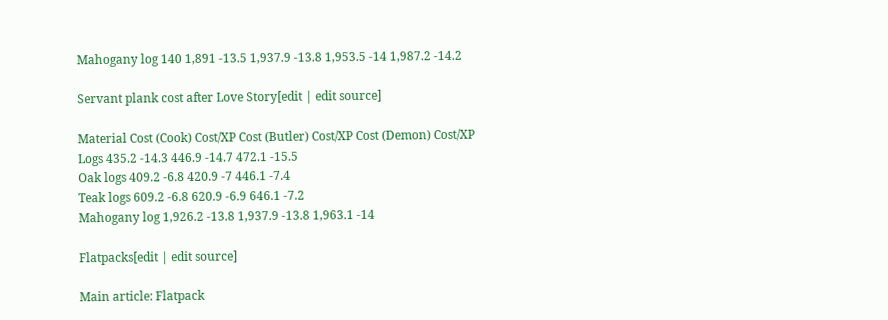Mahogany log 140 1,891 -13.5 1,937.9 -13.8 1,953.5 -14 1,987.2 -14.2

Servant plank cost after Love Story[edit | edit source]

Material Cost (Cook) Cost/XP Cost (Butler) Cost/XP Cost (Demon) Cost/XP
Logs 435.2 -14.3 446.9 -14.7 472.1 -15.5
Oak logs 409.2 -6.8 420.9 -7 446.1 -7.4
Teak logs 609.2 -6.8 620.9 -6.9 646.1 -7.2
Mahogany log 1,926.2 -13.8 1,937.9 -13.8 1,963.1 -14

Flatpacks[edit | edit source]

Main article: Flatpack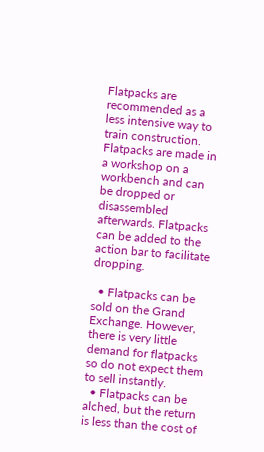Flatpacks are recommended as a less intensive way to train construction. Flatpacks are made in a workshop on a workbench and can be dropped or disassembled afterwards. Flatpacks can be added to the action bar to facilitate dropping.

  • Flatpacks can be sold on the Grand Exchange. However, there is very little demand for flatpacks so do not expect them to sell instantly.
  • Flatpacks can be alched, but the return is less than the cost of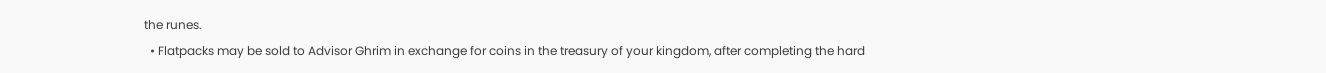the runes.
  • Flatpacks may be sold to Advisor Ghrim in exchange for coins in the treasury of your kingdom, after completing the hard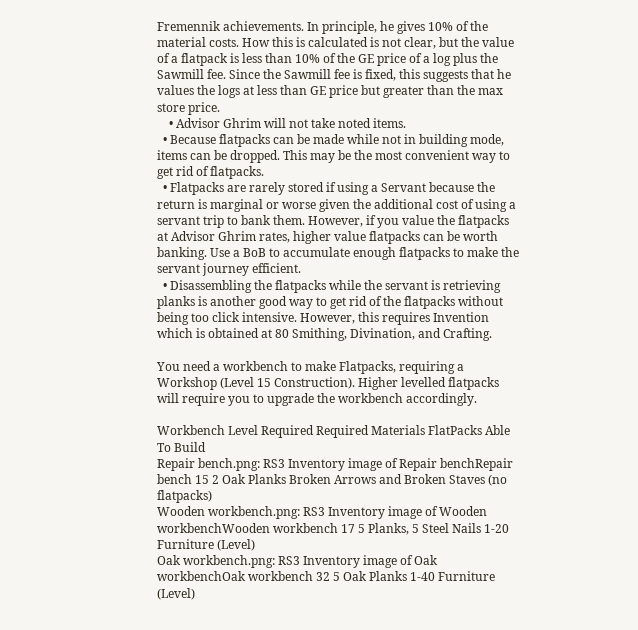Fremennik achievements. In principle, he gives 10% of the material costs. How this is calculated is not clear, but the value of a flatpack is less than 10% of the GE price of a log plus the Sawmill fee. Since the Sawmill fee is fixed, this suggests that he values the logs at less than GE price but greater than the max store price.
    • Advisor Ghrim will not take noted items.
  • Because flatpacks can be made while not in building mode, items can be dropped. This may be the most convenient way to get rid of flatpacks.
  • Flatpacks are rarely stored if using a Servant because the return is marginal or worse given the additional cost of using a servant trip to bank them. However, if you value the flatpacks at Advisor Ghrim rates, higher value flatpacks can be worth banking. Use a BoB to accumulate enough flatpacks to make the servant journey efficient.
  • Disassembling the flatpacks while the servant is retrieving planks is another good way to get rid of the flatpacks without being too click intensive. However, this requires Invention which is obtained at 80 Smithing, Divination, and Crafting.

You need a workbench to make Flatpacks, requiring a Workshop (Level 15 Construction). Higher levelled flatpacks will require you to upgrade the workbench accordingly.

Workbench Level Required Required Materials FlatPacks Able To Build
Repair bench.png: RS3 Inventory image of Repair benchRepair bench 15 2 Oak Planks Broken Arrows and Broken Staves (no flatpacks)
Wooden workbench.png: RS3 Inventory image of Wooden workbenchWooden workbench 17 5 Planks, 5 Steel Nails 1-20 Furniture (Level)
Oak workbench.png: RS3 Inventory image of Oak workbenchOak workbench 32 5 Oak Planks 1-40 Furniture (Level)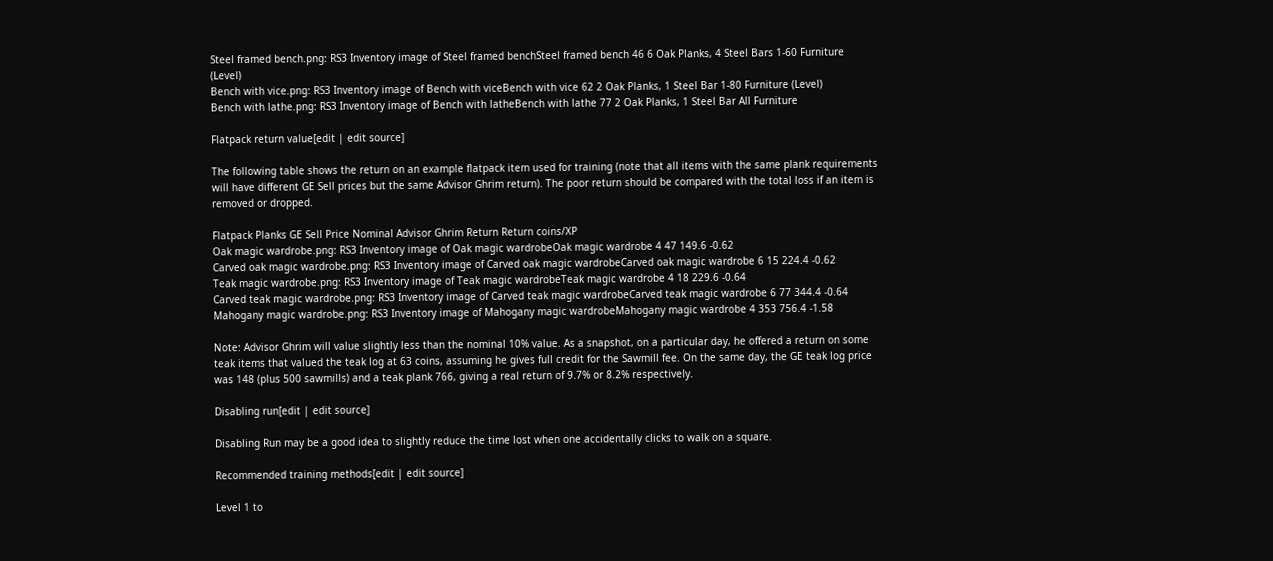Steel framed bench.png: RS3 Inventory image of Steel framed benchSteel framed bench 46 6 Oak Planks, 4 Steel Bars 1-60 Furniture (Level)
Bench with vice.png: RS3 Inventory image of Bench with viceBench with vice 62 2 Oak Planks, 1 Steel Bar 1-80 Furniture (Level)
Bench with lathe.png: RS3 Inventory image of Bench with latheBench with lathe 77 2 Oak Planks, 1 Steel Bar All Furniture

Flatpack return value[edit | edit source]

The following table shows the return on an example flatpack item used for training (note that all items with the same plank requirements will have different GE Sell prices but the same Advisor Ghrim return). The poor return should be compared with the total loss if an item is removed or dropped.

Flatpack Planks GE Sell Price Nominal Advisor Ghrim Return Return coins/XP
Oak magic wardrobe.png: RS3 Inventory image of Oak magic wardrobeOak magic wardrobe 4 47 149.6 -0.62
Carved oak magic wardrobe.png: RS3 Inventory image of Carved oak magic wardrobeCarved oak magic wardrobe 6 15 224.4 -0.62
Teak magic wardrobe.png: RS3 Inventory image of Teak magic wardrobeTeak magic wardrobe 4 18 229.6 -0.64
Carved teak magic wardrobe.png: RS3 Inventory image of Carved teak magic wardrobeCarved teak magic wardrobe 6 77 344.4 -0.64
Mahogany magic wardrobe.png: RS3 Inventory image of Mahogany magic wardrobeMahogany magic wardrobe 4 353 756.4 -1.58

Note: Advisor Ghrim will value slightly less than the nominal 10% value. As a snapshot, on a particular day, he offered a return on some teak items that valued the teak log at 63 coins, assuming he gives full credit for the Sawmill fee. On the same day, the GE teak log price was 148 (plus 500 sawmills) and a teak plank 766, giving a real return of 9.7% or 8.2% respectively.

Disabling run[edit | edit source]

Disabling Run may be a good idea to slightly reduce the time lost when one accidentally clicks to walk on a square.

Recommended training methods[edit | edit source]

Level 1 to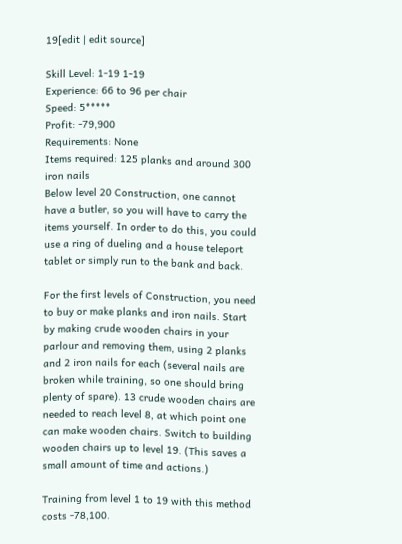19[edit | edit source]

Skill Level: 1-19 1-19
Experience: 66 to 96 per chair
Speed: 5*****
Profit: -79,900
Requirements: None
Items required: 125 planks and around 300 iron nails
Below level 20 Construction, one cannot have a butler, so you will have to carry the items yourself. In order to do this, you could use a ring of dueling and a house teleport tablet or simply run to the bank and back.

For the first levels of Construction, you need to buy or make planks and iron nails. Start by making crude wooden chairs in your parlour and removing them, using 2 planks and 2 iron nails for each (several nails are broken while training, so one should bring plenty of spare). 13 crude wooden chairs are needed to reach level 8, at which point one can make wooden chairs. Switch to building wooden chairs up to level 19. (This saves a small amount of time and actions.)

Training from level 1 to 19 with this method costs -78,100.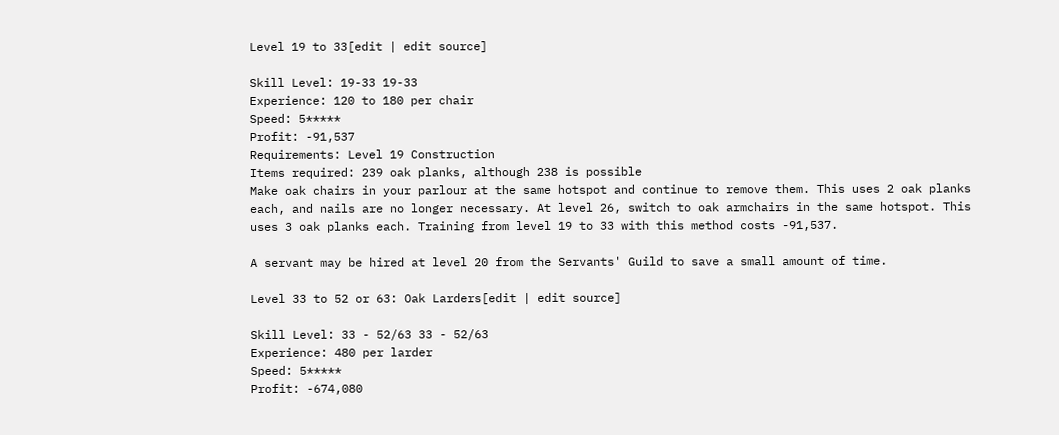Level 19 to 33[edit | edit source]

Skill Level: 19-33 19-33
Experience: 120 to 180 per chair
Speed: 5*****
Profit: -91,537
Requirements: Level 19 Construction
Items required: 239 oak planks, although 238 is possible
Make oak chairs in your parlour at the same hotspot and continue to remove them. This uses 2 oak planks each, and nails are no longer necessary. At level 26, switch to oak armchairs in the same hotspot. This uses 3 oak planks each. Training from level 19 to 33 with this method costs -91,537.

A servant may be hired at level 20 from the Servants' Guild to save a small amount of time.

Level 33 to 52 or 63: Oak Larders[edit | edit source]

Skill Level: 33 - 52/63 33 - 52/63
Experience: 480 per larder
Speed: 5*****
Profit: -674,080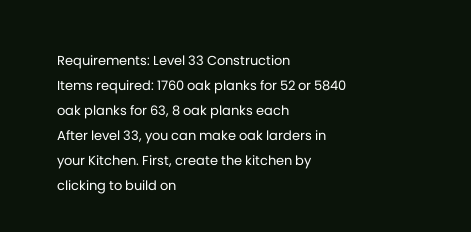Requirements: Level 33 Construction
Items required: 1760 oak planks for 52 or 5840 oak planks for 63, 8 oak planks each
After level 33, you can make oak larders in your Kitchen. First, create the kitchen by clicking to build on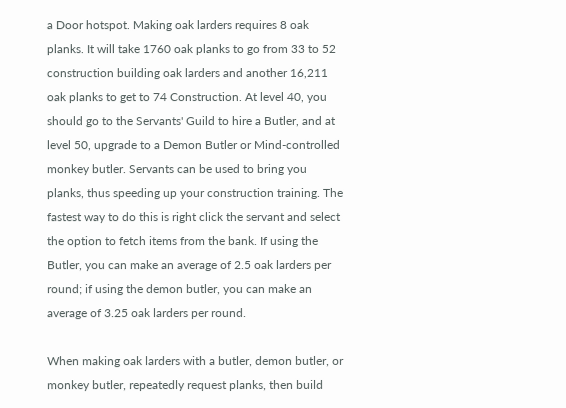a Door hotspot. Making oak larders requires 8 oak planks. It will take 1760 oak planks to go from 33 to 52 construction building oak larders and another 16,211 oak planks to get to 74 Construction. At level 40, you should go to the Servants' Guild to hire a Butler, and at level 50, upgrade to a Demon Butler or Mind-controlled monkey butler. Servants can be used to bring you planks, thus speeding up your construction training. The fastest way to do this is right click the servant and select the option to fetch items from the bank. If using the Butler, you can make an average of 2.5 oak larders per round; if using the demon butler, you can make an average of 3.25 oak larders per round.

When making oak larders with a butler, demon butler, or monkey butler, repeatedly request planks, then build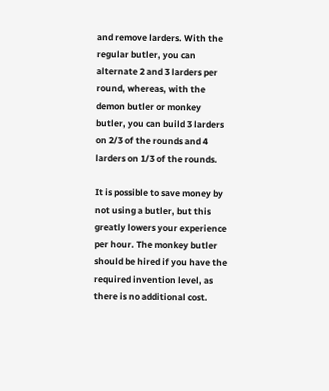and remove larders. With the regular butler, you can alternate 2 and 3 larders per round, whereas, with the demon butler or monkey butler, you can build 3 larders on 2/3 of the rounds and 4 larders on 1/3 of the rounds.

It is possible to save money by not using a butler, but this greatly lowers your experience per hour. The monkey butler should be hired if you have the required invention level, as there is no additional cost.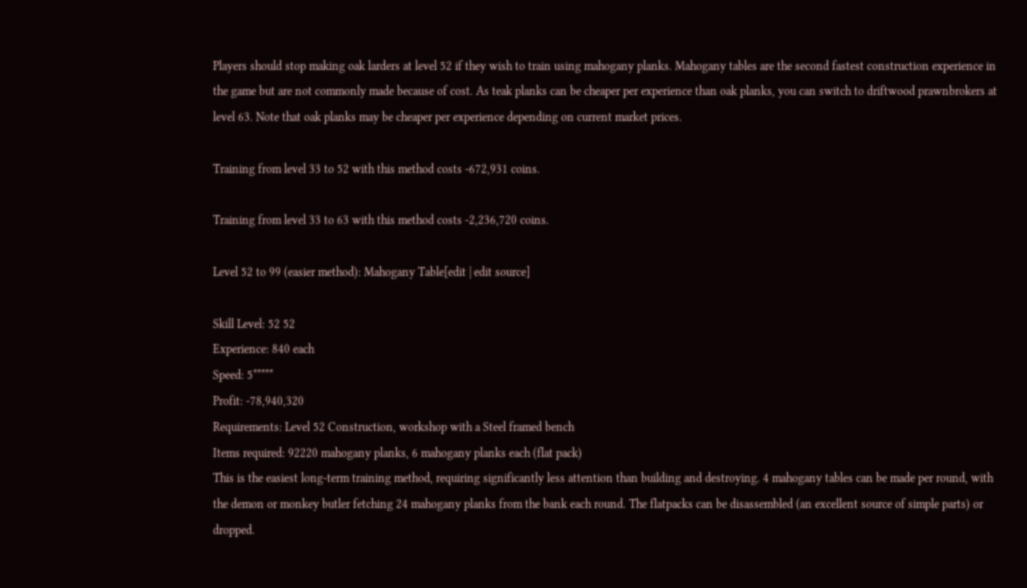Players should stop making oak larders at level 52 if they wish to train using mahogany planks. Mahogany tables are the second fastest construction experience in the game but are not commonly made because of cost. As teak planks can be cheaper per experience than oak planks, you can switch to driftwood prawnbrokers at level 63. Note that oak planks may be cheaper per experience depending on current market prices.

Training from level 33 to 52 with this method costs -672,931 coins.

Training from level 33 to 63 with this method costs -2,236,720 coins.

Level 52 to 99 (easier method): Mahogany Table[edit | edit source]

Skill Level: 52 52
Experience: 840 each
Speed: 5*****
Profit: -78,940,320
Requirements: Level 52 Construction, workshop with a Steel framed bench
Items required: 92220 mahogany planks, 6 mahogany planks each (flat pack)
This is the easiest long-term training method, requiring significantly less attention than building and destroying. 4 mahogany tables can be made per round, with the demon or monkey butler fetching 24 mahogany planks from the bank each round. The flatpacks can be disassembled (an excellent source of simple parts) or dropped.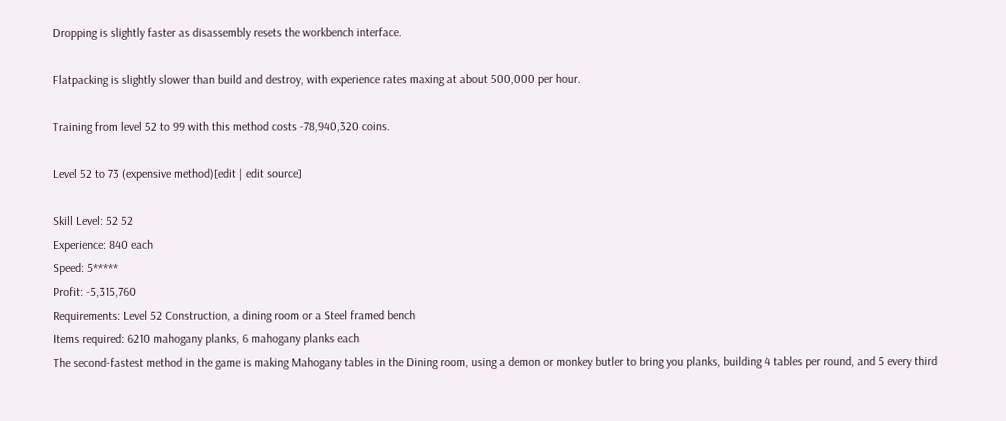Dropping is slightly faster as disassembly resets the workbench interface.

Flatpacking is slightly slower than build and destroy, with experience rates maxing at about 500,000 per hour.

Training from level 52 to 99 with this method costs -78,940,320 coins.

Level 52 to 73 (expensive method)[edit | edit source]

Skill Level: 52 52
Experience: 840 each
Speed: 5*****
Profit: -5,315,760
Requirements: Level 52 Construction, a dining room or a Steel framed bench
Items required: 6210 mahogany planks, 6 mahogany planks each
The second-fastest method in the game is making Mahogany tables in the Dining room, using a demon or monkey butler to bring you planks, building 4 tables per round, and 5 every third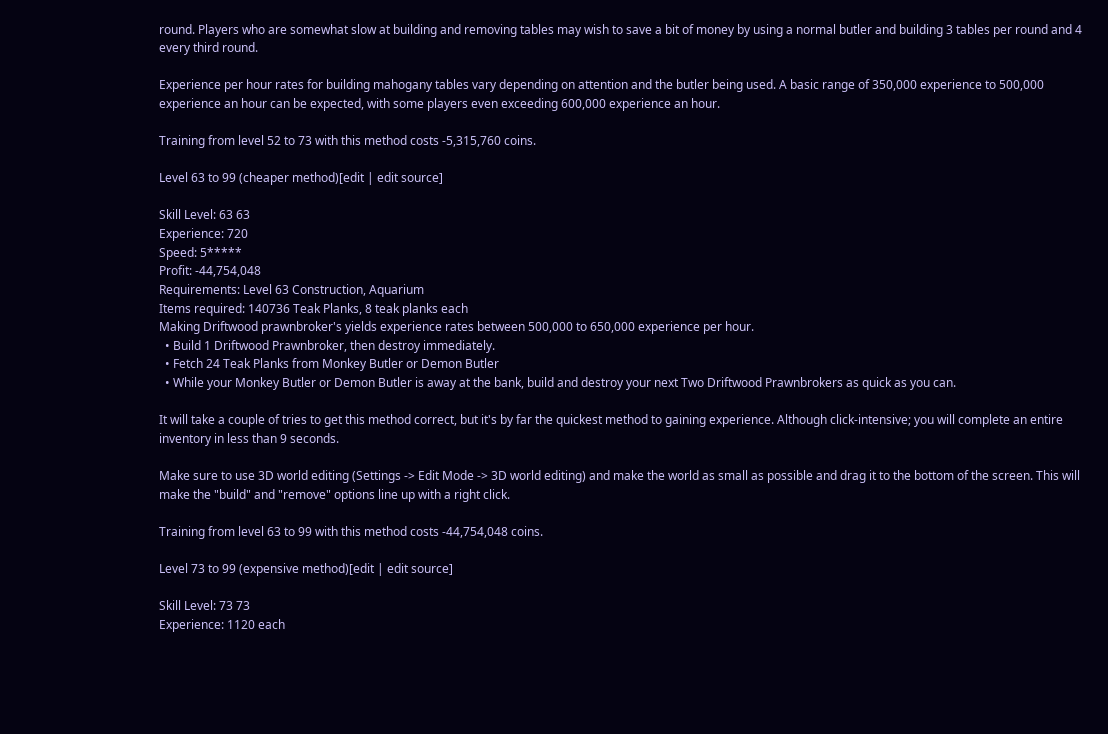round. Players who are somewhat slow at building and removing tables may wish to save a bit of money by using a normal butler and building 3 tables per round and 4 every third round.

Experience per hour rates for building mahogany tables vary depending on attention and the butler being used. A basic range of 350,000 experience to 500,000 experience an hour can be expected, with some players even exceeding 600,000 experience an hour.

Training from level 52 to 73 with this method costs -5,315,760 coins.

Level 63 to 99 (cheaper method)[edit | edit source]

Skill Level: 63 63
Experience: 720
Speed: 5*****
Profit: -44,754,048
Requirements: Level 63 Construction, Aquarium
Items required: 140736 Teak Planks, 8 teak planks each
Making Driftwood prawnbroker's yields experience rates between 500,000 to 650,000 experience per hour.
  • Build 1 Driftwood Prawnbroker, then destroy immediately.
  • Fetch 24 Teak Planks from Monkey Butler or Demon Butler
  • While your Monkey Butler or Demon Butler is away at the bank, build and destroy your next Two Driftwood Prawnbrokers as quick as you can.

It will take a couple of tries to get this method correct, but it's by far the quickest method to gaining experience. Although click-intensive; you will complete an entire inventory in less than 9 seconds.

Make sure to use 3D world editing (Settings -> Edit Mode -> 3D world editing) and make the world as small as possible and drag it to the bottom of the screen. This will make the "build" and "remove" options line up with a right click.

Training from level 63 to 99 with this method costs -44,754,048 coins.

Level 73 to 99 (expensive method)[edit | edit source]

Skill Level: 73 73
Experience: 1120 each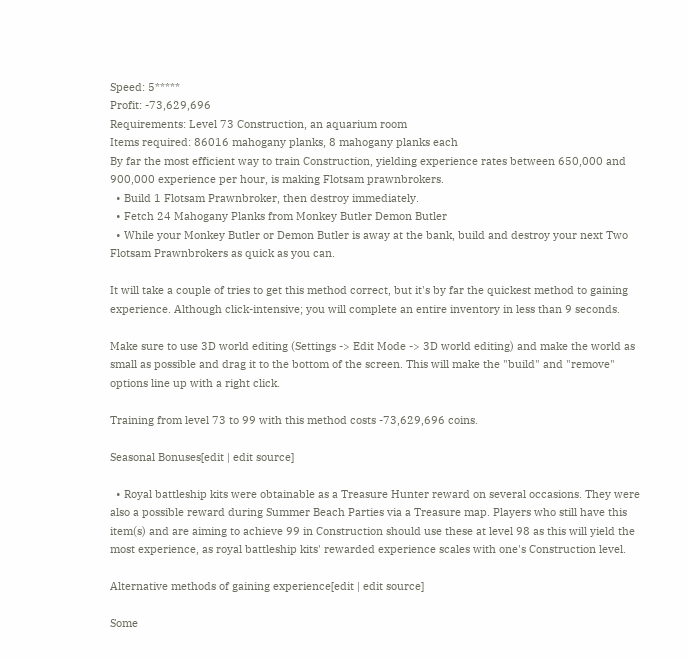Speed: 5*****
Profit: -73,629,696
Requirements: Level 73 Construction, an aquarium room
Items required: 86016 mahogany planks, 8 mahogany planks each
By far the most efficient way to train Construction, yielding experience rates between 650,000 and 900,000 experience per hour, is making Flotsam prawnbrokers.
  • Build 1 Flotsam Prawnbroker, then destroy immediately.
  • Fetch 24 Mahogany Planks from Monkey Butler Demon Butler
  • While your Monkey Butler or Demon Butler is away at the bank, build and destroy your next Two Flotsam Prawnbrokers as quick as you can.

It will take a couple of tries to get this method correct, but it's by far the quickest method to gaining experience. Although click-intensive; you will complete an entire inventory in less than 9 seconds.

Make sure to use 3D world editing (Settings -> Edit Mode -> 3D world editing) and make the world as small as possible and drag it to the bottom of the screen. This will make the "build" and "remove" options line up with a right click.

Training from level 73 to 99 with this method costs -73,629,696 coins.

Seasonal Bonuses[edit | edit source]

  • Royal battleship kits were obtainable as a Treasure Hunter reward on several occasions. They were also a possible reward during Summer Beach Parties via a Treasure map. Players who still have this item(s) and are aiming to achieve 99 in Construction should use these at level 98 as this will yield the most experience, as royal battleship kits' rewarded experience scales with one's Construction level.

Alternative methods of gaining experience[edit | edit source]

Some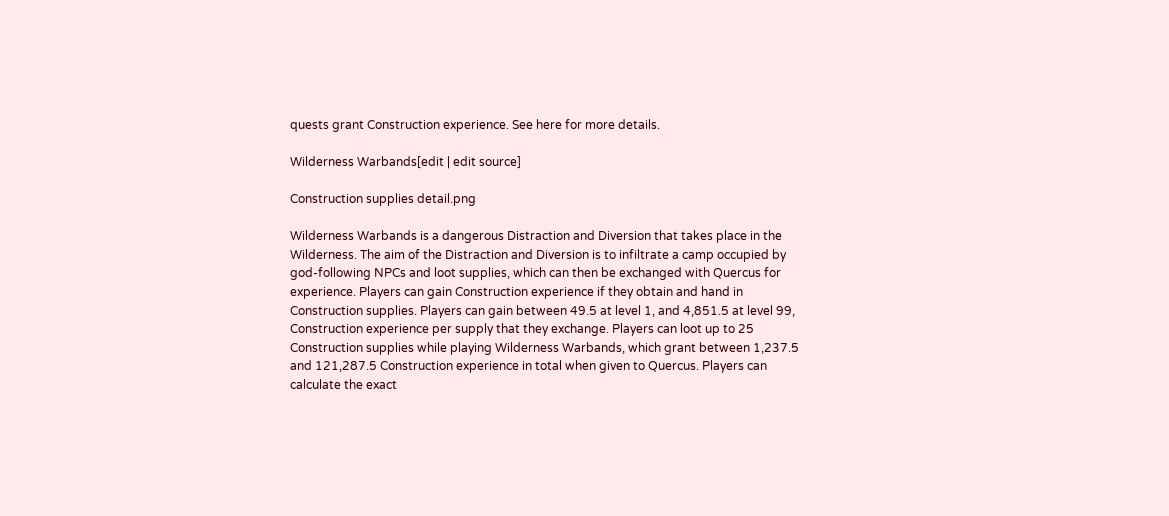quests grant Construction experience. See here for more details.

Wilderness Warbands[edit | edit source]

Construction supplies detail.png

Wilderness Warbands is a dangerous Distraction and Diversion that takes place in the Wilderness. The aim of the Distraction and Diversion is to infiltrate a camp occupied by god-following NPCs and loot supplies, which can then be exchanged with Quercus for experience. Players can gain Construction experience if they obtain and hand in Construction supplies. Players can gain between 49.5 at level 1, and 4,851.5 at level 99, Construction experience per supply that they exchange. Players can loot up to 25 Construction supplies while playing Wilderness Warbands, which grant between 1,237.5 and 121,287.5 Construction experience in total when given to Quercus. Players can calculate the exact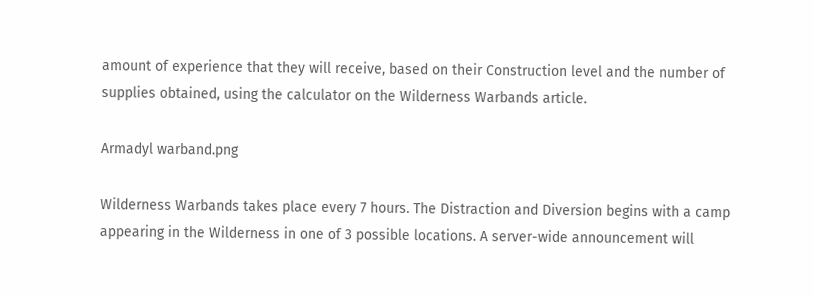amount of experience that they will receive, based on their Construction level and the number of supplies obtained, using the calculator on the Wilderness Warbands article.

Armadyl warband.png

Wilderness Warbands takes place every 7 hours. The Distraction and Diversion begins with a camp appearing in the Wilderness in one of 3 possible locations. A server-wide announcement will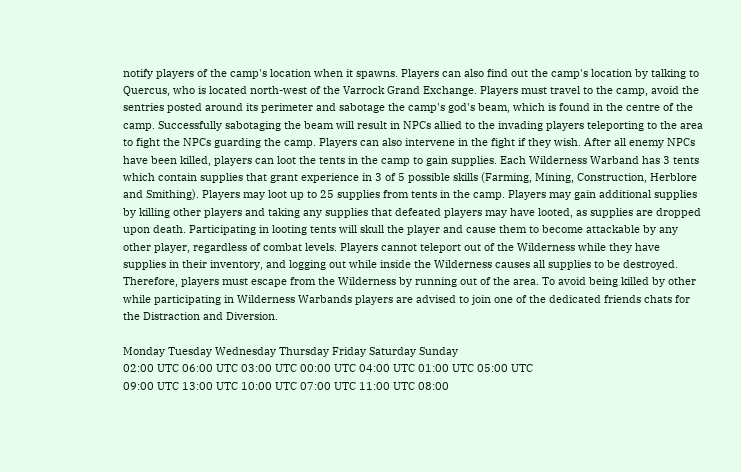notify players of the camp's location when it spawns. Players can also find out the camp's location by talking to Quercus, who is located north-west of the Varrock Grand Exchange. Players must travel to the camp, avoid the sentries posted around its perimeter and sabotage the camp's god's beam, which is found in the centre of the camp. Successfully sabotaging the beam will result in NPCs allied to the invading players teleporting to the area to fight the NPCs guarding the camp. Players can also intervene in the fight if they wish. After all enemy NPCs have been killed, players can loot the tents in the camp to gain supplies. Each Wilderness Warband has 3 tents which contain supplies that grant experience in 3 of 5 possible skills (Farming, Mining, Construction, Herblore and Smithing). Players may loot up to 25 supplies from tents in the camp. Players may gain additional supplies by killing other players and taking any supplies that defeated players may have looted, as supplies are dropped upon death. Participating in looting tents will skull the player and cause them to become attackable by any other player, regardless of combat levels. Players cannot teleport out of the Wilderness while they have supplies in their inventory, and logging out while inside the Wilderness causes all supplies to be destroyed. Therefore, players must escape from the Wilderness by running out of the area. To avoid being killed by other while participating in Wilderness Warbands players are advised to join one of the dedicated friends chats for the Distraction and Diversion.

Monday Tuesday Wednesday Thursday Friday Saturday Sunday
02:00 UTC 06:00 UTC 03:00 UTC 00:00 UTC 04:00 UTC 01:00 UTC 05:00 UTC
09:00 UTC 13:00 UTC 10:00 UTC 07:00 UTC 11:00 UTC 08:00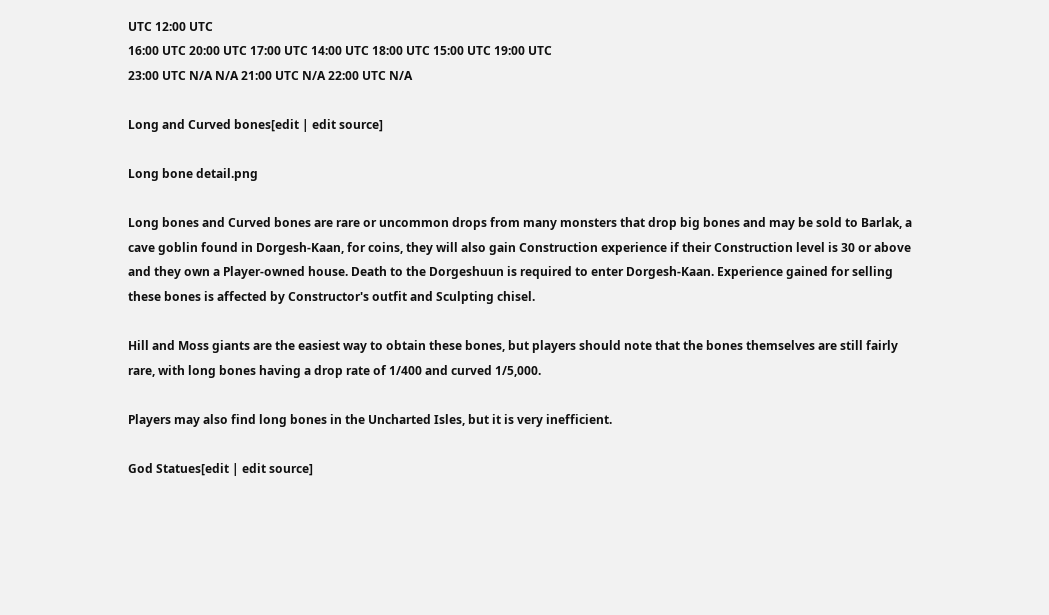UTC 12:00 UTC
16:00 UTC 20:00 UTC 17:00 UTC 14:00 UTC 18:00 UTC 15:00 UTC 19:00 UTC
23:00 UTC N/A N/A 21:00 UTC N/A 22:00 UTC N/A

Long and Curved bones[edit | edit source]

Long bone detail.png

Long bones and Curved bones are rare or uncommon drops from many monsters that drop big bones and may be sold to Barlak, a cave goblin found in Dorgesh-Kaan, for coins, they will also gain Construction experience if their Construction level is 30 or above and they own a Player-owned house. Death to the Dorgeshuun is required to enter Dorgesh-Kaan. Experience gained for selling these bones is affected by Constructor's outfit and Sculpting chisel.

Hill and Moss giants are the easiest way to obtain these bones, but players should note that the bones themselves are still fairly rare, with long bones having a drop rate of 1/400 and curved 1/5,000.

Players may also find long bones in the Uncharted Isles, but it is very inefficient.

God Statues[edit | edit source]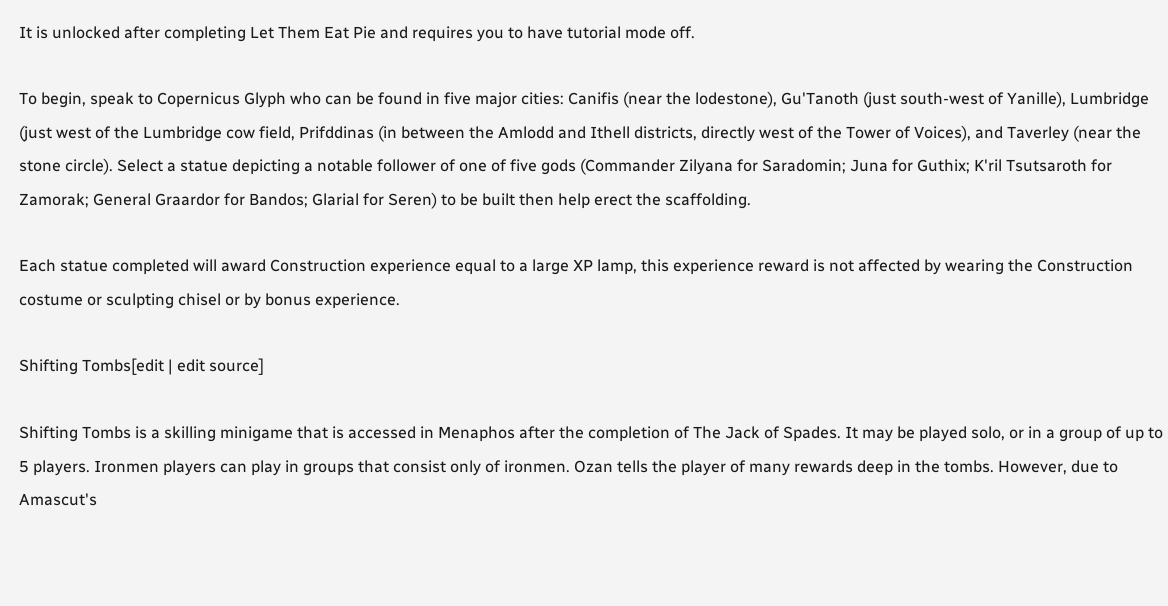It is unlocked after completing Let Them Eat Pie and requires you to have tutorial mode off.

To begin, speak to Copernicus Glyph who can be found in five major cities: Canifis (near the lodestone), Gu'Tanoth (just south-west of Yanille), Lumbridge (just west of the Lumbridge cow field, Prifddinas (in between the Amlodd and Ithell districts, directly west of the Tower of Voices), and Taverley (near the stone circle). Select a statue depicting a notable follower of one of five gods (Commander Zilyana for Saradomin; Juna for Guthix; K'ril Tsutsaroth for Zamorak; General Graardor for Bandos; Glarial for Seren) to be built then help erect the scaffolding.

Each statue completed will award Construction experience equal to a large XP lamp, this experience reward is not affected by wearing the Construction costume or sculpting chisel or by bonus experience.

Shifting Tombs[edit | edit source]

Shifting Tombs is a skilling minigame that is accessed in Menaphos after the completion of The Jack of Spades. It may be played solo, or in a group of up to 5 players. Ironmen players can play in groups that consist only of ironmen. Ozan tells the player of many rewards deep in the tombs. However, due to Amascut's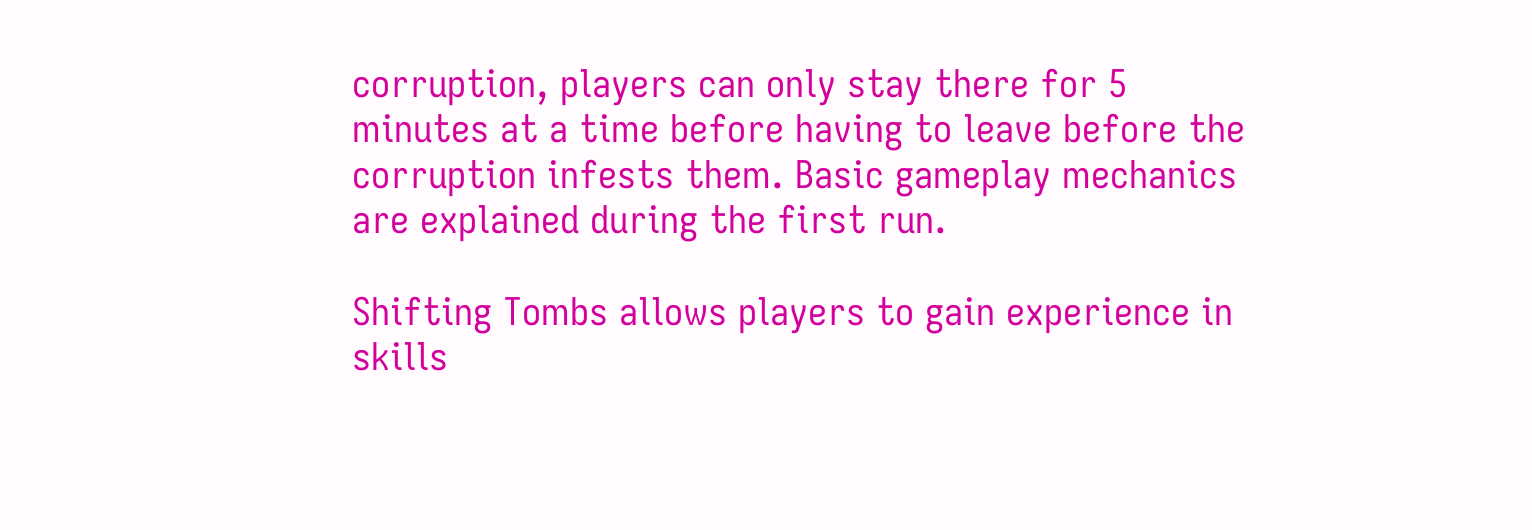corruption, players can only stay there for 5 minutes at a time before having to leave before the corruption infests them. Basic gameplay mechanics are explained during the first run.

Shifting Tombs allows players to gain experience in skills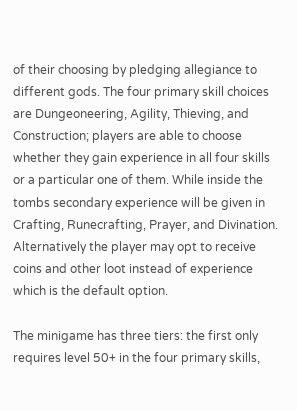of their choosing by pledging allegiance to different gods. The four primary skill choices are Dungeoneering, Agility, Thieving, and Construction; players are able to choose whether they gain experience in all four skills or a particular one of them. While inside the tombs secondary experience will be given in Crafting, Runecrafting, Prayer, and Divination. Alternatively the player may opt to receive coins and other loot instead of experience which is the default option.

The minigame has three tiers: the first only requires level 50+ in the four primary skills,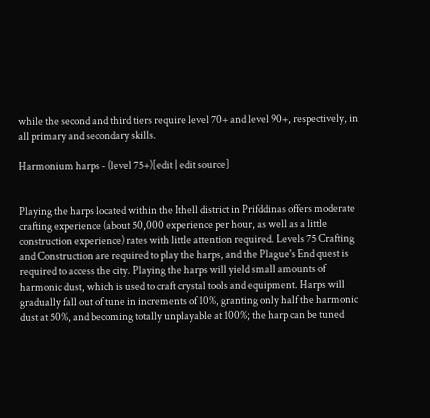while the second and third tiers require level 70+ and level 90+, respectively, in all primary and secondary skills.

Harmonium harps - (level 75+)[edit | edit source]


Playing the harps located within the Ithell district in Prifddinas offers moderate crafting experience (about 50,000 experience per hour, as well as a little construction experience) rates with little attention required. Levels 75 Crafting and Construction are required to play the harps, and the Plague's End quest is required to access the city. Playing the harps will yield small amounts of harmonic dust, which is used to craft crystal tools and equipment. Harps will gradually fall out of tune in increments of 10%, granting only half the harmonic dust at 50%, and becoming totally unplayable at 100%; the harp can be tuned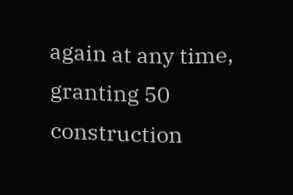again at any time, granting 50 construction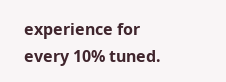experience for every 10% tuned.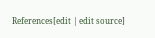References[edit | edit source]